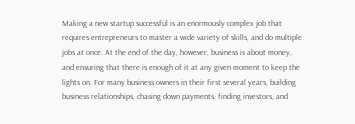Making a new startup successful is an enormously complex job that requires entrepreneurs to master a wide variety of skills, and do multiple jobs at once. At the end of the day, however, business is about money, and ensuring that there is enough of it at any given moment to keep the lights on. For many business owners in their first several years, building business relationships, chasing down payments, finding investors, and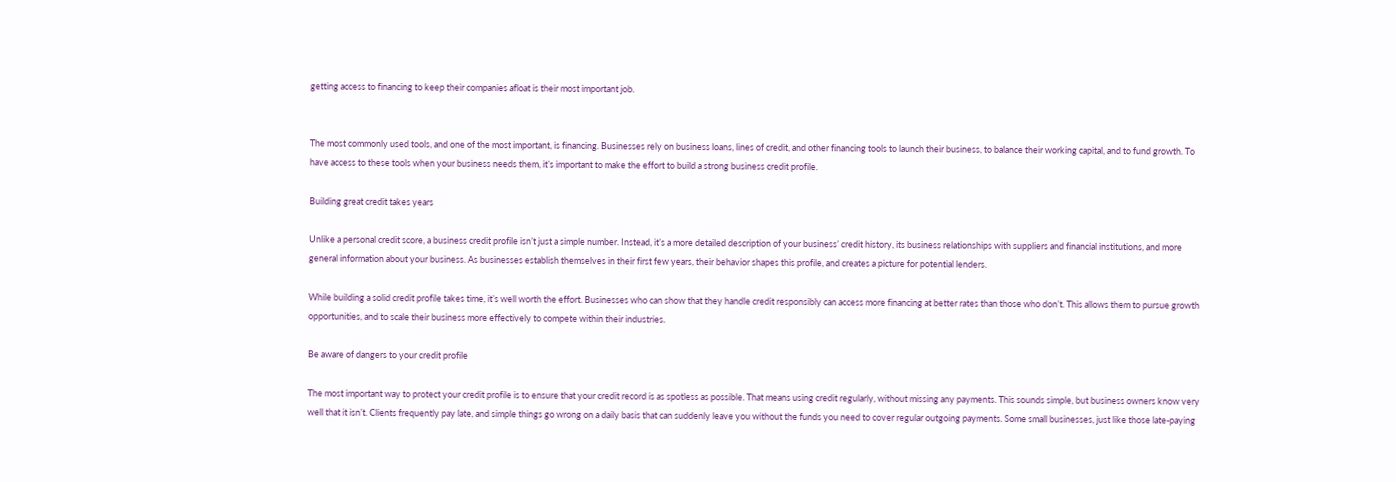getting access to financing to keep their companies afloat is their most important job.


The most commonly used tools, and one of the most important, is financing. Businesses rely on business loans, lines of credit, and other financing tools to launch their business, to balance their working capital, and to fund growth. To have access to these tools when your business needs them, it’s important to make the effort to build a strong business credit profile.

Building great credit takes years

Unlike a personal credit score, a business credit profile isn’t just a simple number. Instead, it’s a more detailed description of your business’ credit history, its business relationships with suppliers and financial institutions, and more general information about your business. As businesses establish themselves in their first few years, their behavior shapes this profile, and creates a picture for potential lenders.

While building a solid credit profile takes time, it’s well worth the effort. Businesses who can show that they handle credit responsibly can access more financing at better rates than those who don’t. This allows them to pursue growth opportunities, and to scale their business more effectively to compete within their industries.

Be aware of dangers to your credit profile

The most important way to protect your credit profile is to ensure that your credit record is as spotless as possible. That means using credit regularly, without missing any payments. This sounds simple, but business owners know very well that it isn’t. Clients frequently pay late, and simple things go wrong on a daily basis that can suddenly leave you without the funds you need to cover regular outgoing payments. Some small businesses, just like those late-paying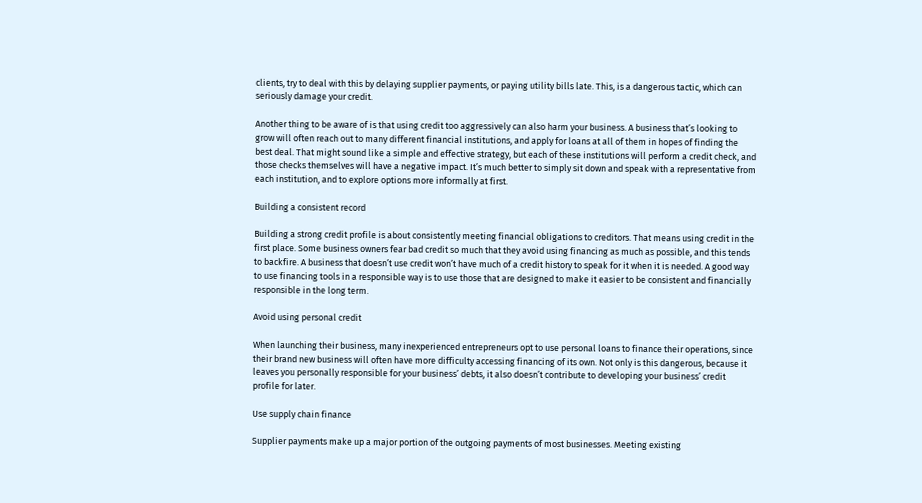clients, try to deal with this by delaying supplier payments, or paying utility bills late. This, is a dangerous tactic, which can seriously damage your credit.

Another thing to be aware of is that using credit too aggressively can also harm your business. A business that’s looking to grow will often reach out to many different financial institutions, and apply for loans at all of them in hopes of finding the best deal. That might sound like a simple and effective strategy, but each of these institutions will perform a credit check, and those checks themselves will have a negative impact. It’s much better to simply sit down and speak with a representative from each institution, and to explore options more informally at first.

Building a consistent record

Building a strong credit profile is about consistently meeting financial obligations to creditors. That means using credit in the first place. Some business owners fear bad credit so much that they avoid using financing as much as possible, and this tends to backfire. A business that doesn’t use credit won’t have much of a credit history to speak for it when it is needed. A good way to use financing tools in a responsible way is to use those that are designed to make it easier to be consistent and financially responsible in the long term.

Avoid using personal credit

When launching their business, many inexperienced entrepreneurs opt to use personal loans to finance their operations, since their brand new business will often have more difficulty accessing financing of its own. Not only is this dangerous, because it leaves you personally responsible for your business’ debts, it also doesn’t contribute to developing your business’ credit profile for later.

Use supply chain finance

Supplier payments make up a major portion of the outgoing payments of most businesses. Meeting existing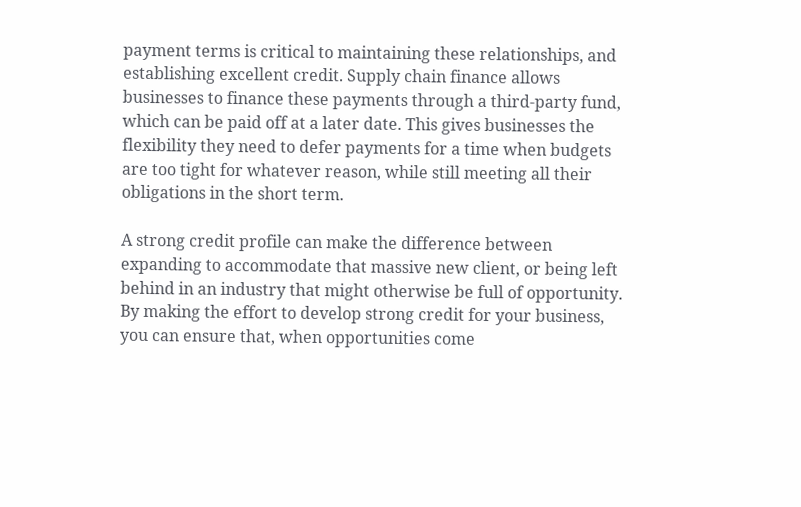payment terms is critical to maintaining these relationships, and establishing excellent credit. Supply chain finance allows businesses to finance these payments through a third-party fund, which can be paid off at a later date. This gives businesses the flexibility they need to defer payments for a time when budgets are too tight for whatever reason, while still meeting all their obligations in the short term.

A strong credit profile can make the difference between expanding to accommodate that massive new client, or being left behind in an industry that might otherwise be full of opportunity. By making the effort to develop strong credit for your business, you can ensure that, when opportunities come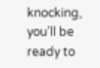knocking, you’ll be ready to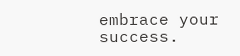embrace your success.